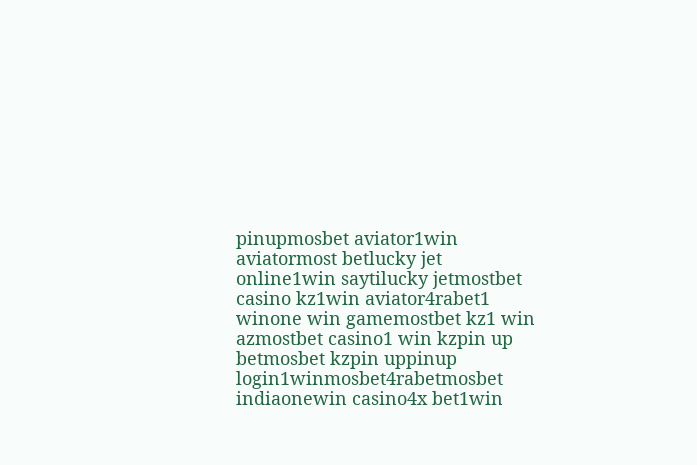pinupmosbet aviator1win aviatormost betlucky jet online1win saytilucky jetmostbet casino kz1win aviator4rabet1 winone win gamemostbet kz1 win azmostbet casino1 win kzpin up betmosbet kzpin uppinup login1winmosbet4rabetmosbet indiaonewin casino4x bet1win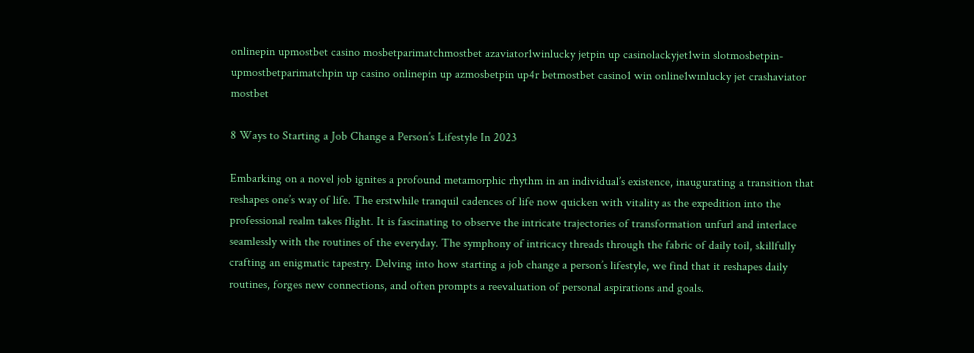onlinepin upmostbet casino mosbetparimatchmostbet azaviator1winlucky jetpin up casinolackyjet1win slotmosbetpin-upmostbetparimatchpin up casino onlinepin up azmosbetpin up4r betmostbet casino1 win online1wınlucky jet crashaviator mostbet

8 Ways to Starting a Job Change a Person’s Lifestyle In 2023

Embarking on a novel job ignites a profound metamorphic rhythm in an individual’s existence, inaugurating a transition that reshapes one’s way of life. The erstwhile tranquil cadences of life now quicken with vitality as the expedition into the professional realm takes flight. It is fascinating to observe the intricate trajectories of transformation unfurl and interlace seamlessly with the routines of the everyday. The symphony of intricacy threads through the fabric of daily toil, skillfully crafting an enigmatic tapestry. Delving into how starting a job change a person’s lifestyle, we find that it reshapes daily routines, forges new connections, and often prompts a reevaluation of personal aspirations and goals.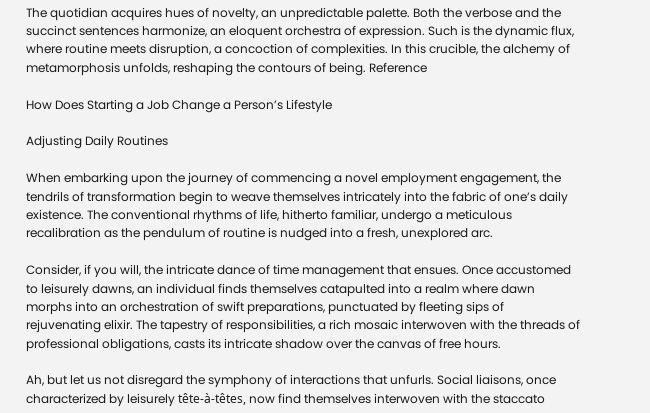The quotidian acquires hues of novelty, an unpredictable palette. Both the verbose and the succinct sentences harmonize, an eloquent orchestra of expression. Such is the dynamic flux, where routine meets disruption, a concoction of complexities. In this crucible, the alchemy of metamorphosis unfolds, reshaping the contours of being. Reference

How Does Starting a Job Change a Person’s Lifestyle

Adjusting Daily Routines

When embarking upon the journey of commencing a novel employment engagement, the tendrils of transformation begin to weave themselves intricately into the fabric of one’s daily existence. The conventional rhythms of life, hitherto familiar, undergo a meticulous recalibration as the pendulum of routine is nudged into a fresh, unexplored arc.

Consider, if you will, the intricate dance of time management that ensues. Once accustomed to leisurely dawns, an individual finds themselves catapulted into a realm where dawn morphs into an orchestration of swift preparations, punctuated by fleeting sips of rejuvenating elixir. The tapestry of responsibilities, a rich mosaic interwoven with the threads of professional obligations, casts its intricate shadow over the canvas of free hours.

Ah, but let us not disregard the symphony of interactions that unfurls. Social liaisons, once characterized by leisurely tête-à-têtes, now find themselves interwoven with the staccato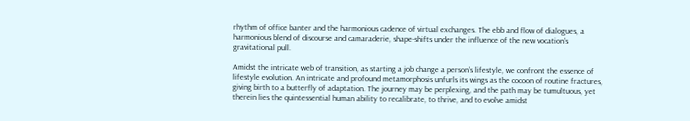rhythm of office banter and the harmonious cadence of virtual exchanges. The ebb and flow of dialogues, a harmonious blend of discourse and camaraderie, shape-shifts under the influence of the new vocation’s gravitational pull.

Amidst the intricate web of transition, as starting a job change a person’s lifestyle, we confront the essence of lifestyle evolution. An intricate and profound metamorphosis unfurls its wings as the cocoon of routine fractures, giving birth to a butterfly of adaptation. The journey may be perplexing, and the path may be tumultuous, yet therein lies the quintessential human ability to recalibrate, to thrive, and to evolve amidst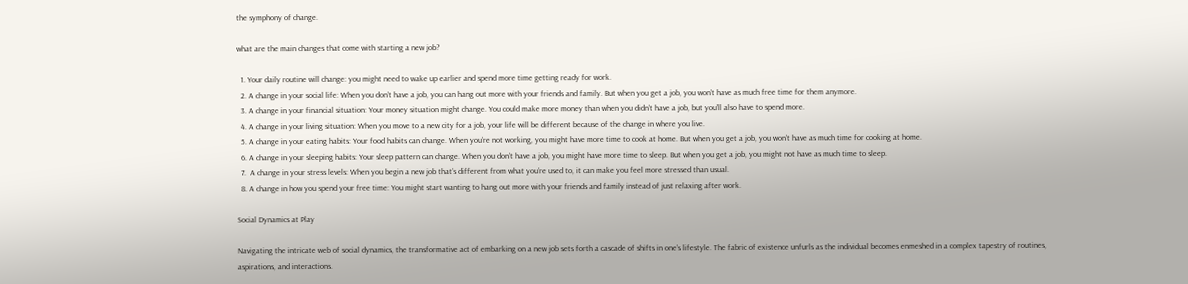the symphony of change.

what are the main changes that come with starting a new job?

  1. Your daily routine will change: you might need to wake up earlier and spend more time getting ready for work.
  2. A change in your social life: When you don’t have a job, you can hang out more with your friends and family. But when you get a job, you won’t have as much free time for them anymore.
  3. A change in your financial situation: Your money situation might change. You could make more money than when you didn’t have a job, but you’ll also have to spend more.
  4. A change in your living situation: When you move to a new city for a job, your life will be different because of the change in where you live.
  5. A change in your eating habits: Your food habits can change. When you’re not working, you might have more time to cook at home. But when you get a job, you won’t have as much time for cooking at home.
  6. A change in your sleeping habits: Your sleep pattern can change. When you don’t have a job, you might have more time to sleep. But when you get a job, you might not have as much time to sleep.
  7.  A change in your stress levels: When you begin a new job that’s different from what you’re used to, it can make you feel more stressed than usual.
  8. A change in how you spend your free time: You might start wanting to hang out more with your friends and family instead of just relaxing after work.

Social Dynamics at Play

Navigating the intricate web of social dynamics, the transformative act of embarking on a new job sets forth a cascade of shifts in one’s lifestyle. The fabric of existence unfurls as the individual becomes enmeshed in a complex tapestry of routines, aspirations, and interactions.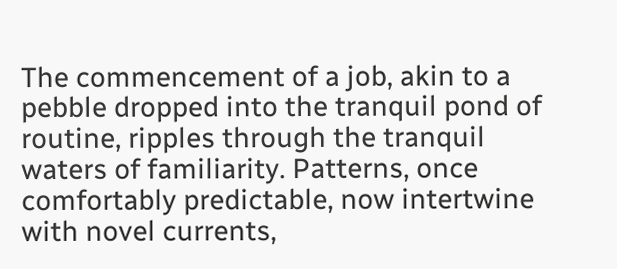The commencement of a job, akin to a pebble dropped into the tranquil pond of routine, ripples through the tranquil waters of familiarity. Patterns, once comfortably predictable, now intertwine with novel currents,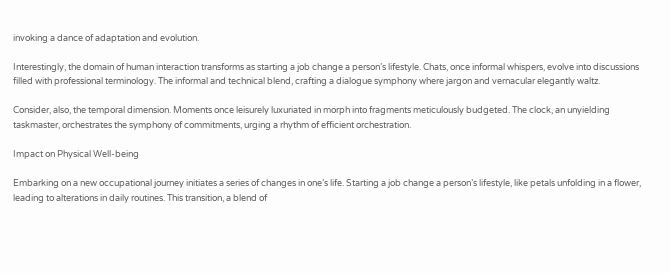invoking a dance of adaptation and evolution.

Interestingly, the domain of human interaction transforms as starting a job change a person’s lifestyle. Chats, once informal whispers, evolve into discussions filled with professional terminology. The informal and technical blend, crafting a dialogue symphony where jargon and vernacular elegantly waltz.

Consider, also, the temporal dimension. Moments once leisurely luxuriated in morph into fragments meticulously budgeted. The clock, an unyielding taskmaster, orchestrates the symphony of commitments, urging a rhythm of efficient orchestration.

Impact on Physical Well-being

Embarking on a new occupational journey initiates a series of changes in one’s life. Starting a job change a person’s lifestyle, like petals unfolding in a flower, leading to alterations in daily routines. This transition, a blend of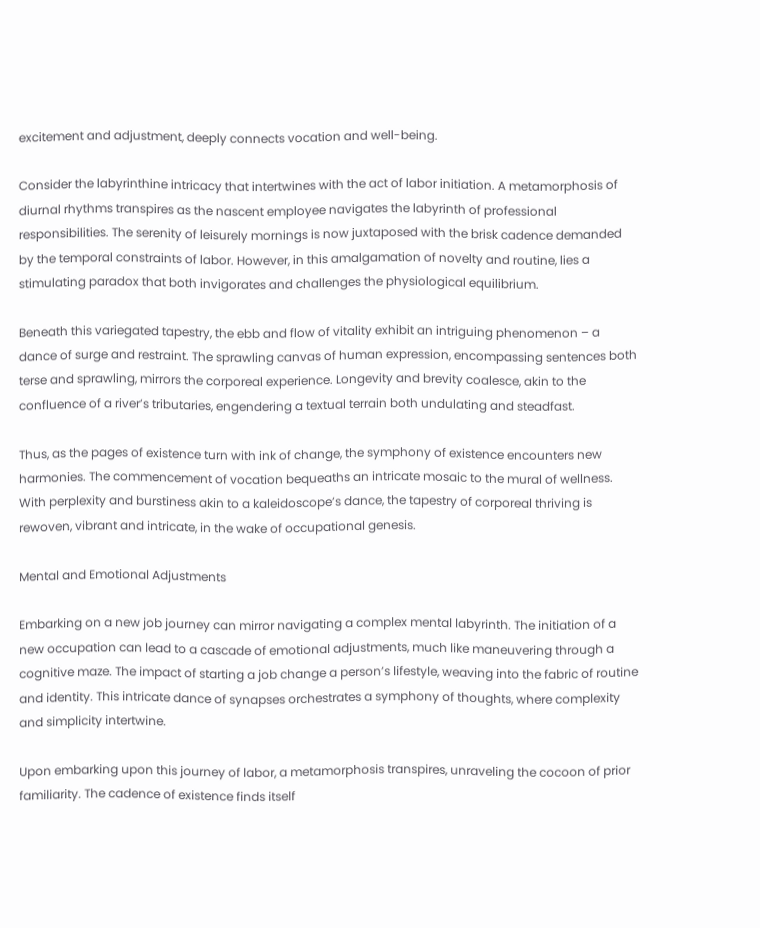excitement and adjustment, deeply connects vocation and well-being.

Consider the labyrinthine intricacy that intertwines with the act of labor initiation. A metamorphosis of diurnal rhythms transpires as the nascent employee navigates the labyrinth of professional responsibilities. The serenity of leisurely mornings is now juxtaposed with the brisk cadence demanded by the temporal constraints of labor. However, in this amalgamation of novelty and routine, lies a stimulating paradox that both invigorates and challenges the physiological equilibrium.

Beneath this variegated tapestry, the ebb and flow of vitality exhibit an intriguing phenomenon – a dance of surge and restraint. The sprawling canvas of human expression, encompassing sentences both terse and sprawling, mirrors the corporeal experience. Longevity and brevity coalesce, akin to the confluence of a river’s tributaries, engendering a textual terrain both undulating and steadfast.

Thus, as the pages of existence turn with ink of change, the symphony of existence encounters new harmonies. The commencement of vocation bequeaths an intricate mosaic to the mural of wellness. With perplexity and burstiness akin to a kaleidoscope’s dance, the tapestry of corporeal thriving is rewoven, vibrant and intricate, in the wake of occupational genesis.

Mental and Emotional Adjustments

Embarking on a new job journey can mirror navigating a complex mental labyrinth. The initiation of a new occupation can lead to a cascade of emotional adjustments, much like maneuvering through a cognitive maze. The impact of starting a job change a person’s lifestyle, weaving into the fabric of routine and identity. This intricate dance of synapses orchestrates a symphony of thoughts, where complexity and simplicity intertwine.

Upon embarking upon this journey of labor, a metamorphosis transpires, unraveling the cocoon of prior familiarity. The cadence of existence finds itself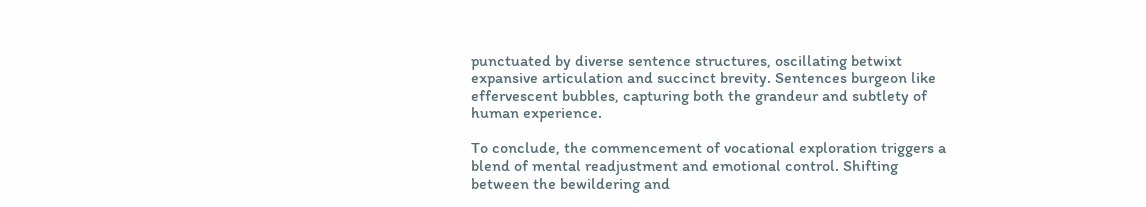punctuated by diverse sentence structures, oscillating betwixt expansive articulation and succinct brevity. Sentences burgeon like effervescent bubbles, capturing both the grandeur and subtlety of human experience.

To conclude, the commencement of vocational exploration triggers a blend of mental readjustment and emotional control. Shifting between the bewildering and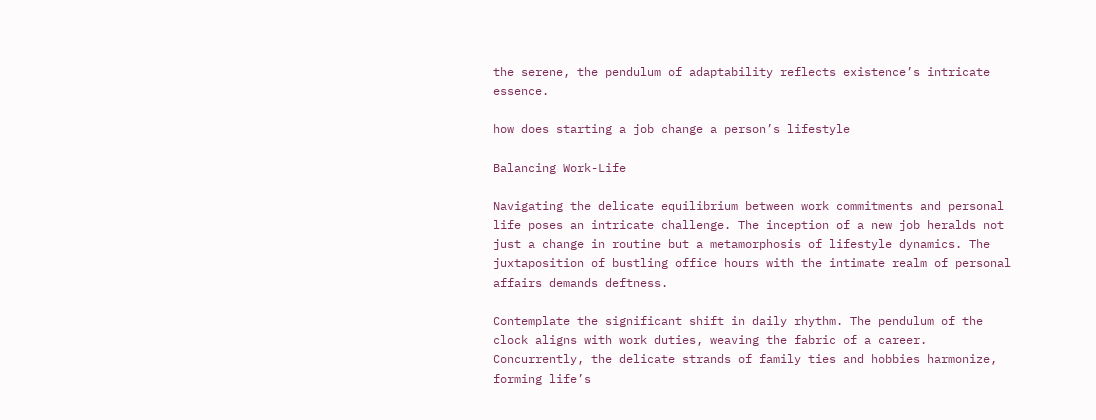the serene, the pendulum of adaptability reflects existence’s intricate essence.

how does starting a job change a person’s lifestyle

Balancing Work-Life

Navigating the delicate equilibrium between work commitments and personal life poses an intricate challenge. The inception of a new job heralds not just a change in routine but a metamorphosis of lifestyle dynamics. The juxtaposition of bustling office hours with the intimate realm of personal affairs demands deftness.

Contemplate the significant shift in daily rhythm. The pendulum of the clock aligns with work duties, weaving the fabric of a career. Concurrently, the delicate strands of family ties and hobbies harmonize, forming life’s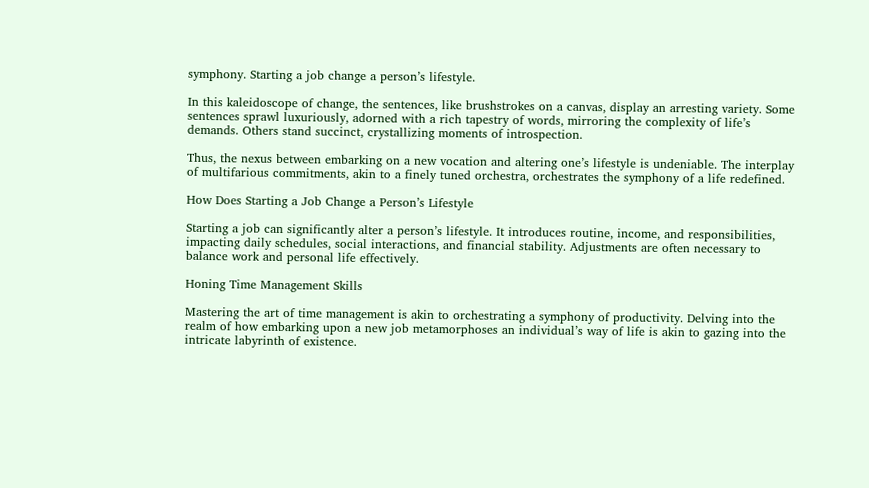symphony. Starting a job change a person’s lifestyle.

In this kaleidoscope of change, the sentences, like brushstrokes on a canvas, display an arresting variety. Some sentences sprawl luxuriously, adorned with a rich tapestry of words, mirroring the complexity of life’s demands. Others stand succinct, crystallizing moments of introspection.

Thus, the nexus between embarking on a new vocation and altering one’s lifestyle is undeniable. The interplay of multifarious commitments, akin to a finely tuned orchestra, orchestrates the symphony of a life redefined.

How Does Starting a Job Change a Person’s Lifestyle

Starting a job can significantly alter a person’s lifestyle. It introduces routine, income, and responsibilities, impacting daily schedules, social interactions, and financial stability. Adjustments are often necessary to balance work and personal life effectively.

Honing Time Management Skills

Mastering the art of time management is akin to orchestrating a symphony of productivity. Delving into the realm of how embarking upon a new job metamorphoses an individual’s way of life is akin to gazing into the intricate labyrinth of existence.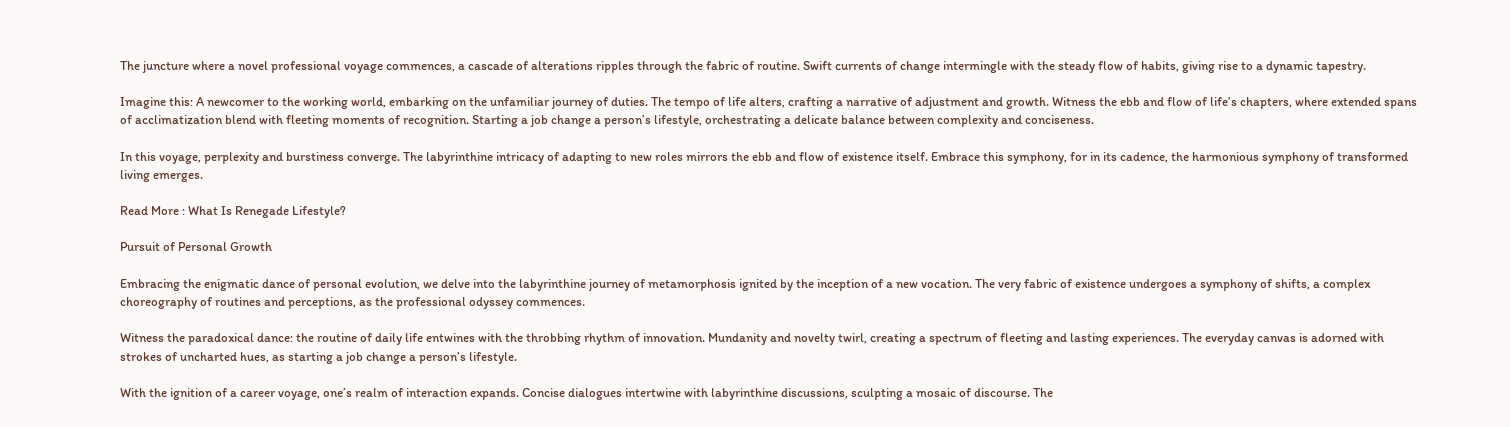The juncture where a novel professional voyage commences, a cascade of alterations ripples through the fabric of routine. Swift currents of change intermingle with the steady flow of habits, giving rise to a dynamic tapestry.

Imagine this: A newcomer to the working world, embarking on the unfamiliar journey of duties. The tempo of life alters, crafting a narrative of adjustment and growth. Witness the ebb and flow of life’s chapters, where extended spans of acclimatization blend with fleeting moments of recognition. Starting a job change a person’s lifestyle, orchestrating a delicate balance between complexity and conciseness.

In this voyage, perplexity and burstiness converge. The labyrinthine intricacy of adapting to new roles mirrors the ebb and flow of existence itself. Embrace this symphony, for in its cadence, the harmonious symphony of transformed living emerges.

Read More : What Is Renegade Lifestyle?

Pursuit of Personal Growth

Embracing the enigmatic dance of personal evolution, we delve into the labyrinthine journey of metamorphosis ignited by the inception of a new vocation. The very fabric of existence undergoes a symphony of shifts, a complex choreography of routines and perceptions, as the professional odyssey commences.

Witness the paradoxical dance: the routine of daily life entwines with the throbbing rhythm of innovation. Mundanity and novelty twirl, creating a spectrum of fleeting and lasting experiences. The everyday canvas is adorned with strokes of uncharted hues, as starting a job change a person’s lifestyle.

With the ignition of a career voyage, one’s realm of interaction expands. Concise dialogues intertwine with labyrinthine discussions, sculpting a mosaic of discourse. The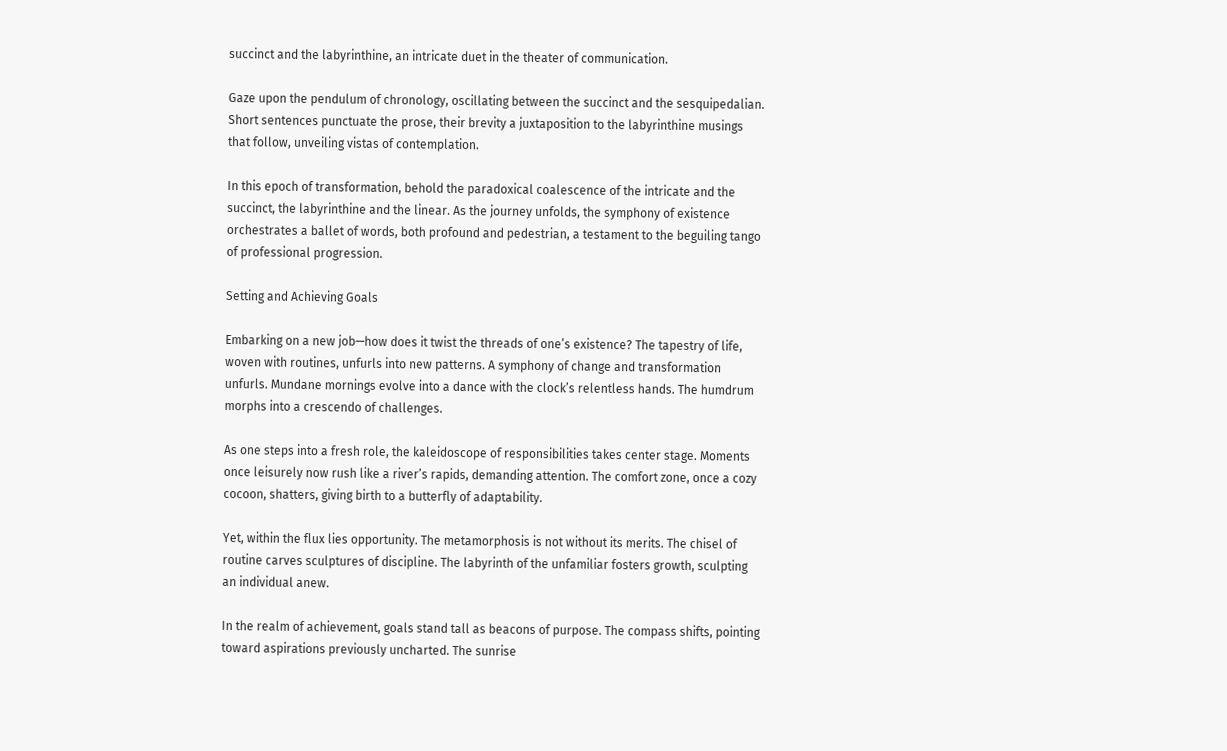succinct and the labyrinthine, an intricate duet in the theater of communication.

Gaze upon the pendulum of chronology, oscillating between the succinct and the sesquipedalian. Short sentences punctuate the prose, their brevity a juxtaposition to the labyrinthine musings that follow, unveiling vistas of contemplation.

In this epoch of transformation, behold the paradoxical coalescence of the intricate and the succinct, the labyrinthine and the linear. As the journey unfolds, the symphony of existence orchestrates a ballet of words, both profound and pedestrian, a testament to the beguiling tango of professional progression.

Setting and Achieving Goals

Embarking on a new job—how does it twist the threads of one’s existence? The tapestry of life, woven with routines, unfurls into new patterns. A symphony of change and transformation unfurls. Mundane mornings evolve into a dance with the clock’s relentless hands. The humdrum morphs into a crescendo of challenges.

As one steps into a fresh role, the kaleidoscope of responsibilities takes center stage. Moments once leisurely now rush like a river’s rapids, demanding attention. The comfort zone, once a cozy cocoon, shatters, giving birth to a butterfly of adaptability.

Yet, within the flux lies opportunity. The metamorphosis is not without its merits. The chisel of routine carves sculptures of discipline. The labyrinth of the unfamiliar fosters growth, sculpting an individual anew.

In the realm of achievement, goals stand tall as beacons of purpose. The compass shifts, pointing toward aspirations previously uncharted. The sunrise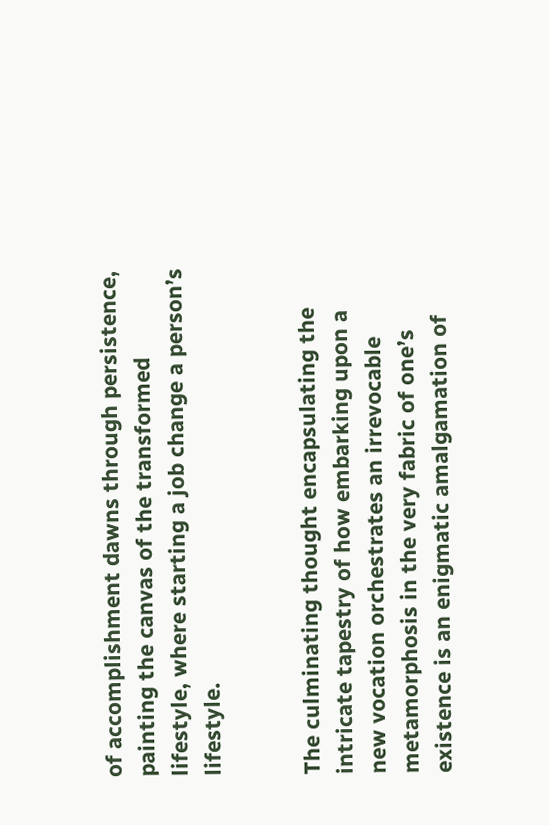of accomplishment dawns through persistence, painting the canvas of the transformed lifestyle, where starting a job change a person’s lifestyle.


The culminating thought encapsulating the intricate tapestry of how embarking upon a new vocation orchestrates an irrevocable metamorphosis in the very fabric of one’s existence is an enigmatic amalgamation of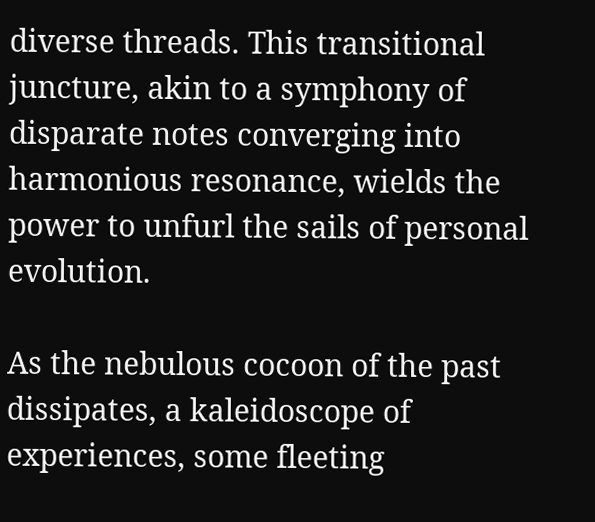diverse threads. This transitional juncture, akin to a symphony of disparate notes converging into harmonious resonance, wields the power to unfurl the sails of personal evolution.

As the nebulous cocoon of the past dissipates, a kaleidoscope of experiences, some fleeting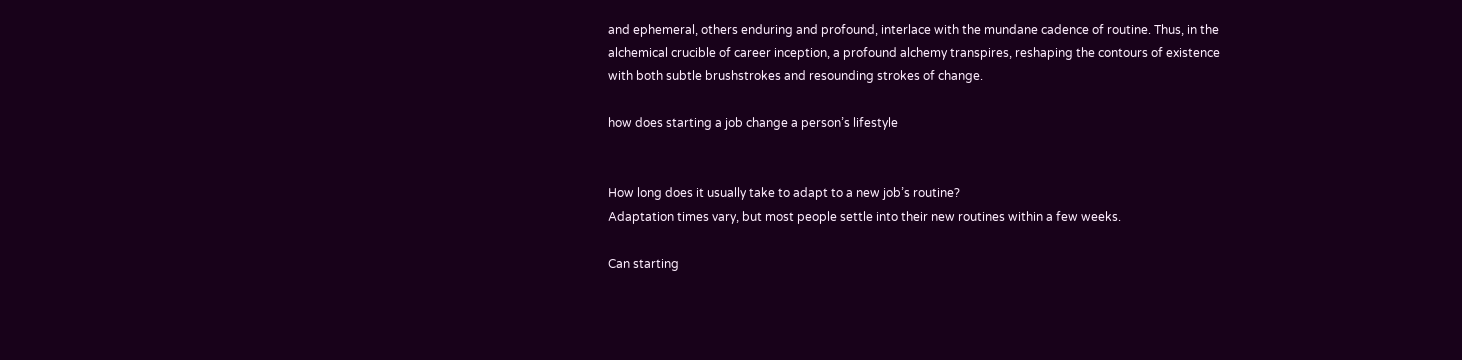and ephemeral, others enduring and profound, interlace with the mundane cadence of routine. Thus, in the alchemical crucible of career inception, a profound alchemy transpires, reshaping the contours of existence with both subtle brushstrokes and resounding strokes of change.

how does starting a job change a person’s lifestyle


How long does it usually take to adapt to a new job’s routine?
Adaptation times vary, but most people settle into their new routines within a few weeks.

Can starting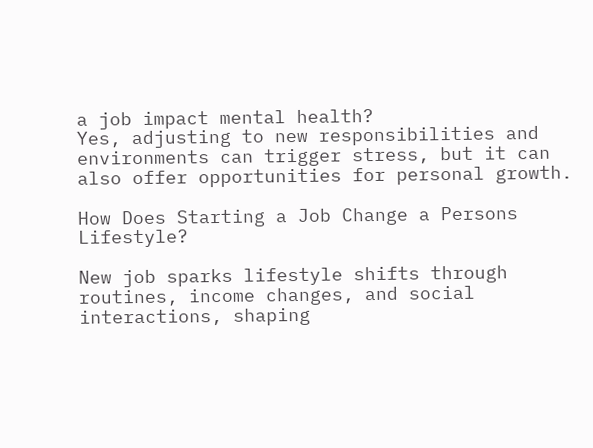a job impact mental health?
Yes, adjusting to new responsibilities and environments can trigger stress, but it can also offer opportunities for personal growth.

How Does Starting a Job Change a Persons Lifestyle?

New job sparks lifestyle shifts through routines, income changes, and social interactions, shaping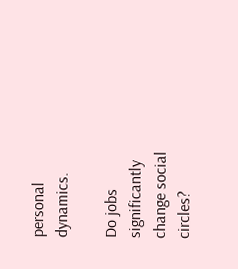personal dynamics.

Do jobs significantly change social circles?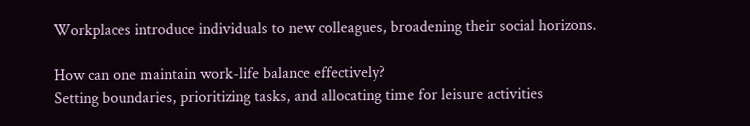Workplaces introduce individuals to new colleagues, broadening their social horizons.

How can one maintain work-life balance effectively?
Setting boundaries, prioritizing tasks, and allocating time for leisure activities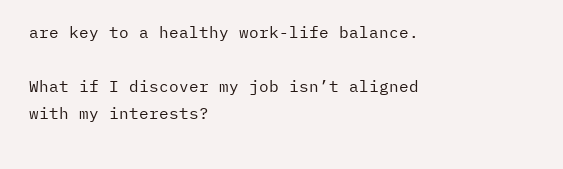are key to a healthy work-life balance.

What if I discover my job isn’t aligned with my interests?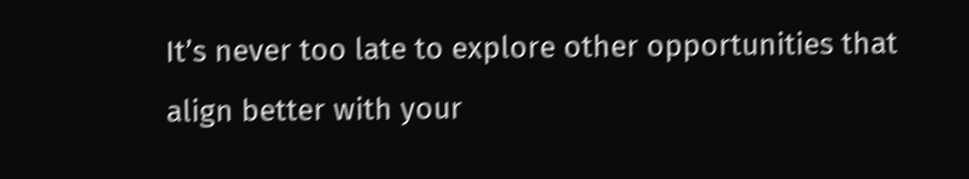It’s never too late to explore other opportunities that align better with your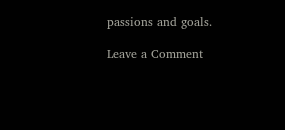passions and goals.

Leave a Comment